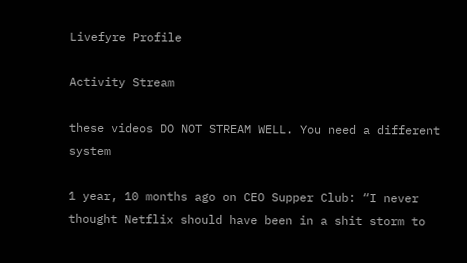Livefyre Profile

Activity Stream

these videos DO NOT STREAM WELL. You need a different system

1 year, 10 months ago on CEO Supper Club: “I never thought Netflix should have been in a shit storm to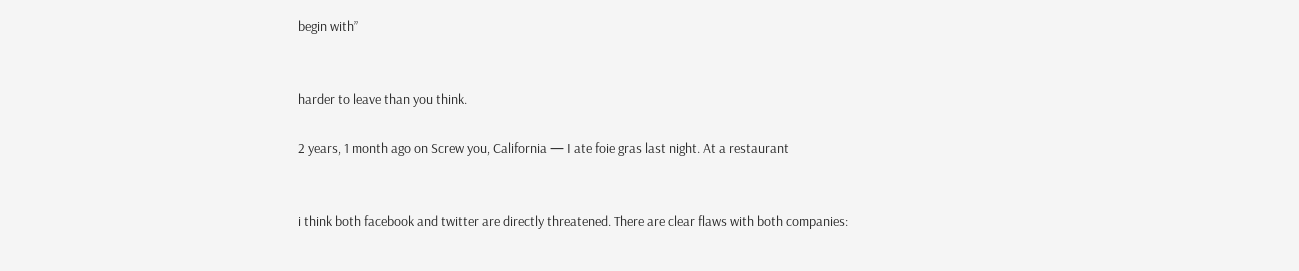begin with”


harder to leave than you think.

2 years, 1 month ago on Screw you, California — I ate foie gras last night. At a restaurant


i think both facebook and twitter are directly threatened. There are clear flaws with both companies: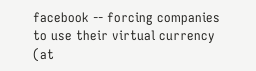facebook -- forcing companies to use their virtual currency (at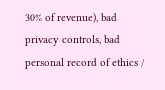30% of revenue), bad privacy controls, bad personal record of ethics /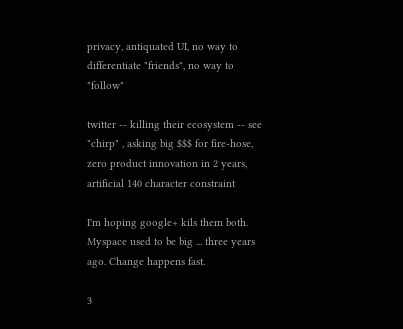privacy, antiquated UI, no way to differentiate "friends", no way to "follow"

twitter -- killing their ecosystem -- see "chirp" , asking big $$$ for fire-hose, zero product innovation in 2 years, artificial 140 character constraint

I'm hoping google+ kils them both. Myspace used to be big ... three years ago. Change happens fast.

3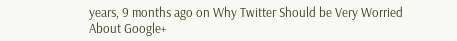years, 9 months ago on Why Twitter Should be Very Worried About Google+